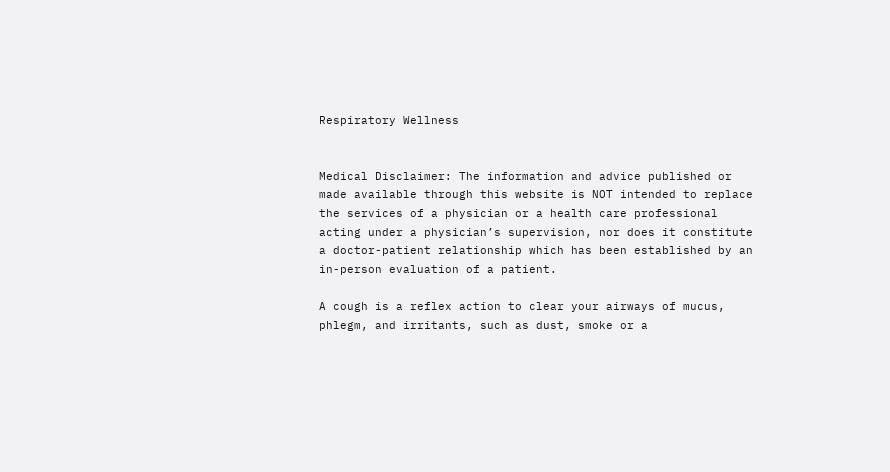Respiratory Wellness


Medical Disclaimer: The information and advice published or made available through this website is NOT intended to replace the services of a physician or a health care professional acting under a physician’s supervision, nor does it constitute a doctor-patient relationship which has been established by an in-person evaluation of a patient.

A cough is a reflex action to clear your airways of mucus, phlegm, and irritants, such as dust, smoke or a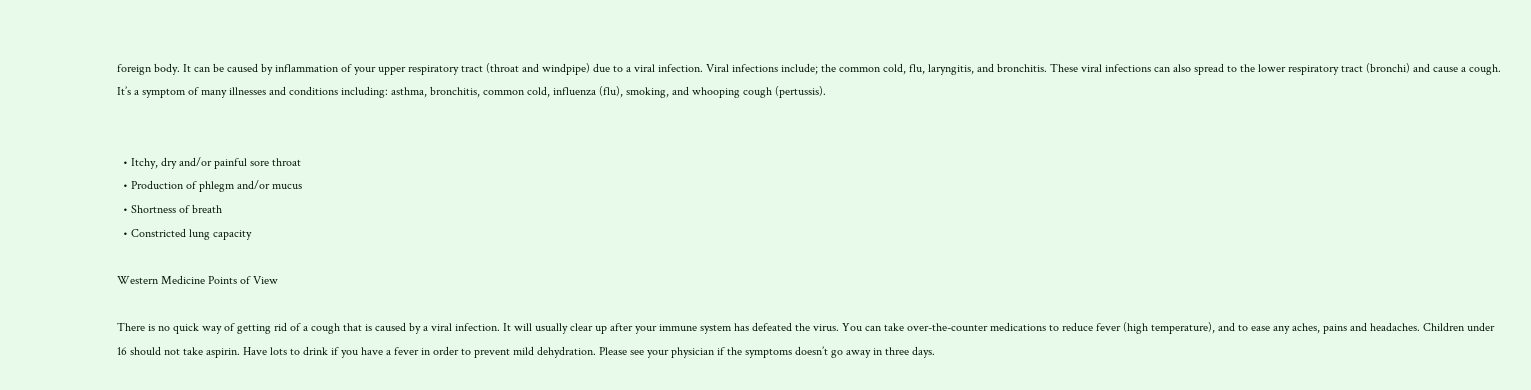foreign body. It can be caused by inflammation of your upper respiratory tract (throat and windpipe) due to a viral infection. Viral infections include; the common cold, flu, laryngitis, and bronchitis. These viral infections can also spread to the lower respiratory tract (bronchi) and cause a cough. It’s a symptom of many illnesses and conditions including: asthma, bronchitis, common cold, influenza (flu), smoking, and whooping cough (pertussis).


  • Itchy, dry and/or painful sore throat
  • Production of phlegm and/or mucus
  • Shortness of breath
  • Constricted lung capacity

Western Medicine Points of View

There is no quick way of getting rid of a cough that is caused by a viral infection. It will usually clear up after your immune system has defeated the virus. You can take over-the-counter medications to reduce fever (high temperature), and to ease any aches, pains and headaches. Children under 16 should not take aspirin. Have lots to drink if you have a fever in order to prevent mild dehydration. Please see your physician if the symptoms doesn’t go away in three days.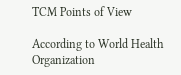TCM Points of View

According to World Health Organization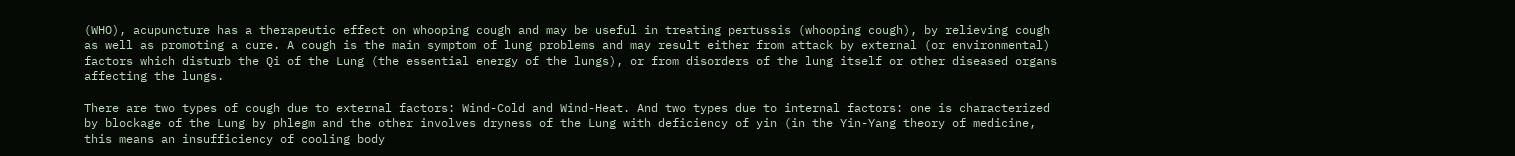(WHO), acupuncture has a therapeutic effect on whooping cough and may be useful in treating pertussis (whooping cough), by relieving cough as well as promoting a cure. A cough is the main symptom of lung problems and may result either from attack by external (or environmental) factors which disturb the Qi of the Lung (the essential energy of the lungs), or from disorders of the lung itself or other diseased organs affecting the lungs.

There are two types of cough due to external factors: Wind-Cold and Wind-Heat. And two types due to internal factors: one is characterized by blockage of the Lung by phlegm and the other involves dryness of the Lung with deficiency of yin (in the Yin-Yang theory of medicine, this means an insufficiency of cooling body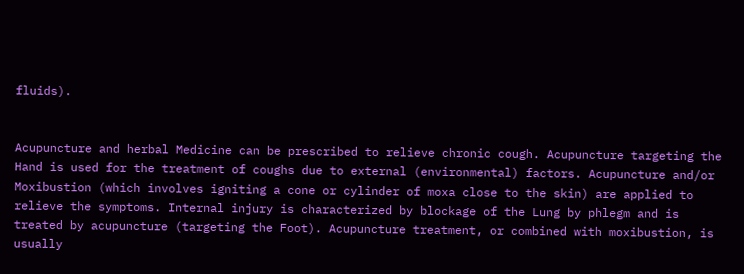fluids).


Acupuncture and herbal Medicine can be prescribed to relieve chronic cough. Acupuncture targeting the Hand is used for the treatment of coughs due to external (environmental) factors. Acupuncture and/or Moxibustion (which involves igniting a cone or cylinder of moxa close to the skin) are applied to relieve the symptoms. Internal injury is characterized by blockage of the Lung by phlegm and is treated by acupuncture (targeting the Foot). Acupuncture treatment, or combined with moxibustion, is usually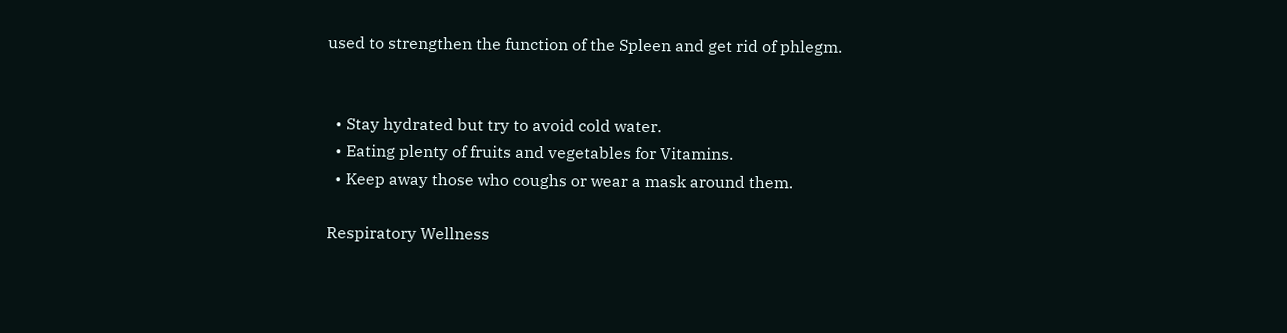used to strengthen the function of the Spleen and get rid of phlegm.


  • Stay hydrated but try to avoid cold water.
  • Eating plenty of fruits and vegetables for Vitamins.
  • Keep away those who coughs or wear a mask around them.

Respiratory Wellness